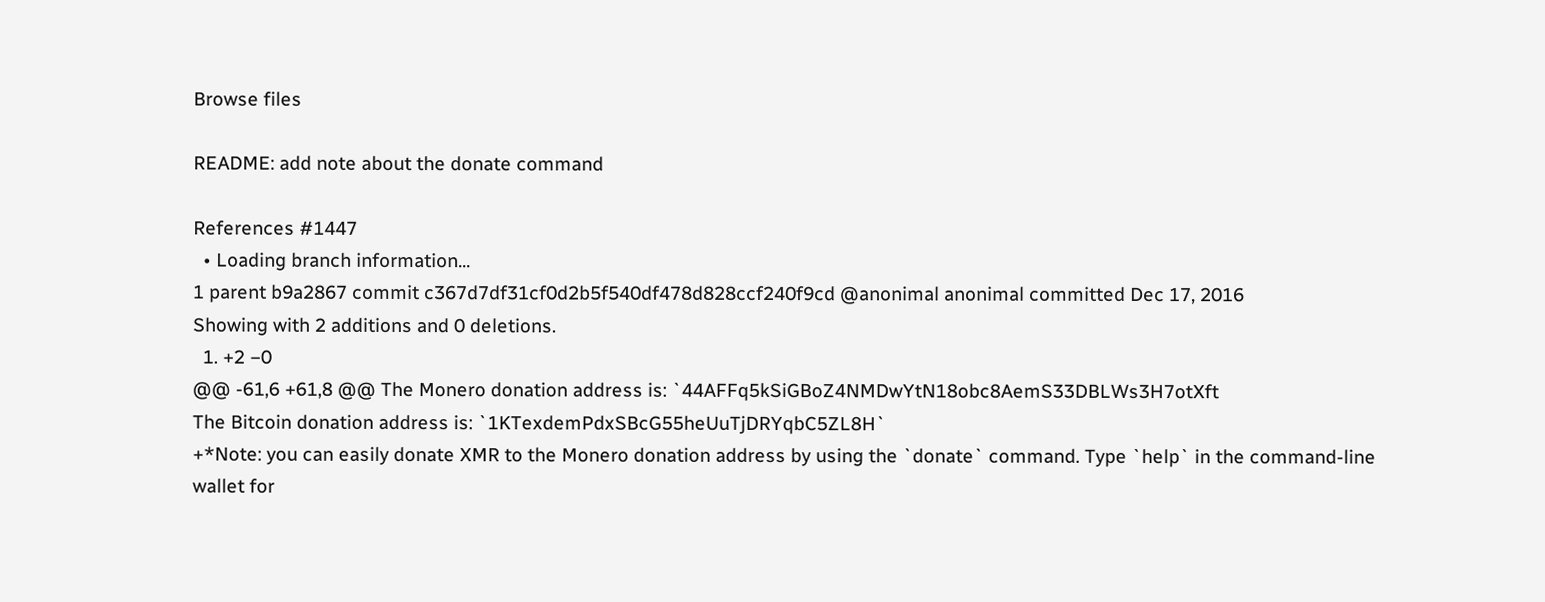Browse files

README: add note about the donate command

References #1447
  • Loading branch information...
1 parent b9a2867 commit c367d7df31cf0d2b5f540df478d828ccf240f9cd @anonimal anonimal committed Dec 17, 2016
Showing with 2 additions and 0 deletions.
  1. +2 −0
@@ -61,6 +61,8 @@ The Monero donation address is: `44AFFq5kSiGBoZ4NMDwYtN18obc8AemS33DBLWs3H7otXft
The Bitcoin donation address is: `1KTexdemPdxSBcG55heUuTjDRYqbC5ZL8H`
+*Note: you can easily donate XMR to the Monero donation address by using the `donate` command. Type `help` in the command-line wallet for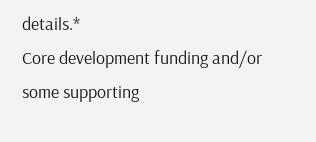details.*
Core development funding and/or some supporting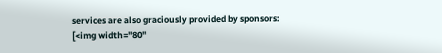services are also graciously provided by sponsors:
[<img width="80"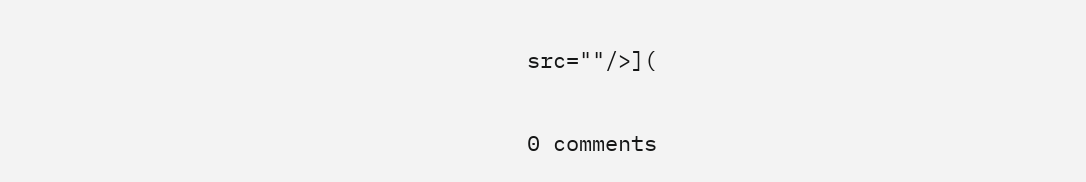src=""/>](

0 comments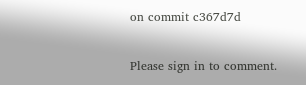on commit c367d7d

Please sign in to comment.